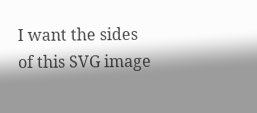I want the sides of this SVG image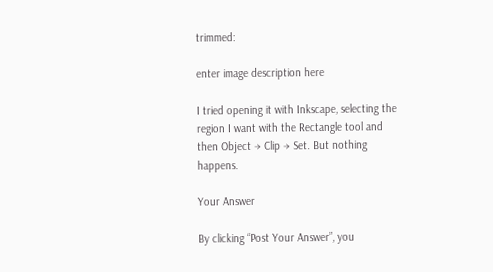trimmed:

enter image description here

I tried opening it with Inkscape, selecting the region I want with the Rectangle tool and then Object → Clip → Set. But nothing happens.

Your Answer

By clicking “Post Your Answer”, you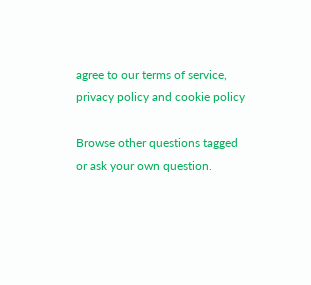agree to our terms of service, privacy policy and cookie policy

Browse other questions tagged or ask your own question.